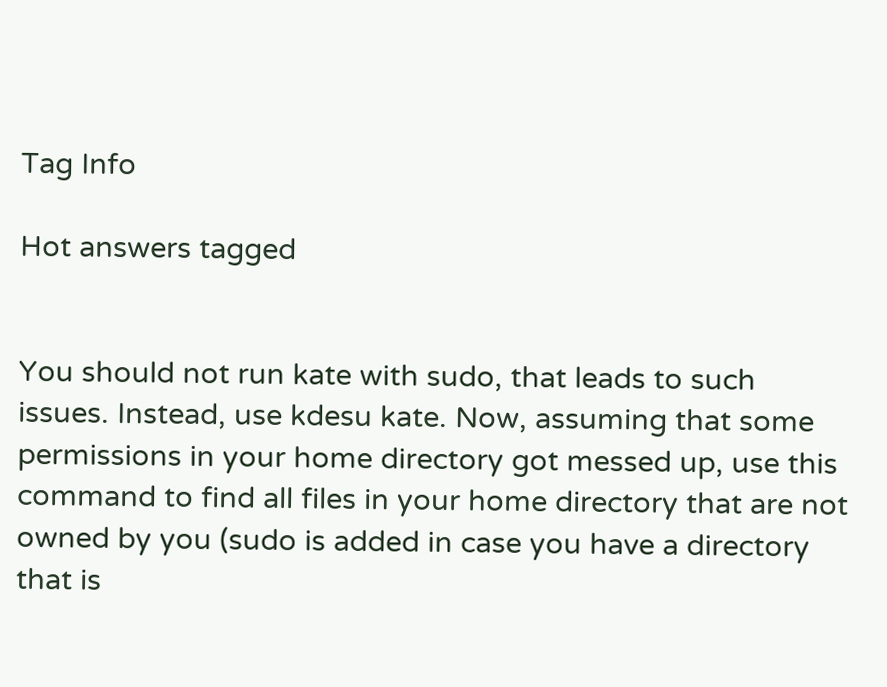Tag Info

Hot answers tagged


You should not run kate with sudo, that leads to such issues. Instead, use kdesu kate. Now, assuming that some permissions in your home directory got messed up, use this command to find all files in your home directory that are not owned by you (sudo is added in case you have a directory that is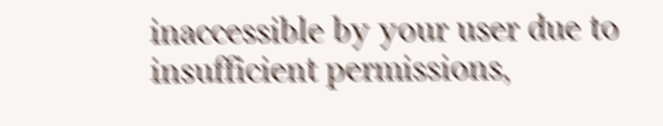inaccessible by your user due to insufficient permissions,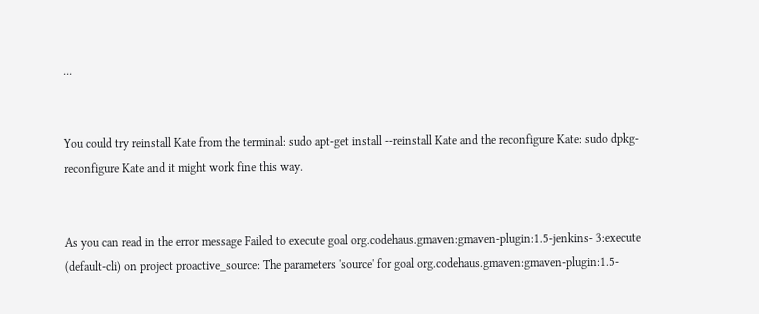...


You could try reinstall Kate from the terminal: sudo apt-get install --reinstall Kate and the reconfigure Kate: sudo dpkg-reconfigure Kate and it might work fine this way.


As you can read in the error message Failed to execute goal org.codehaus.gmaven:gmaven-plugin:1.5-jenkins- 3:execute (default-cli) on project proactive_source: The parameters 'source' for goal org.codehaus.gmaven:gmaven-plugin:1.5-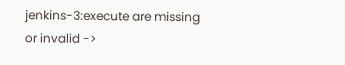jenkins-3:execute are missing or invalid ->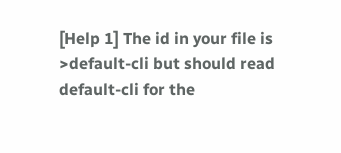[Help 1] The id in your file is >default-cli but should read default-cli for the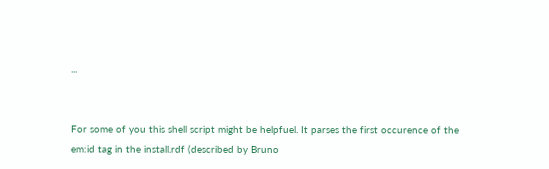...


For some of you this shell script might be helpfuel. It parses the first occurence of the em:id tag in the install.rdf (described by Bruno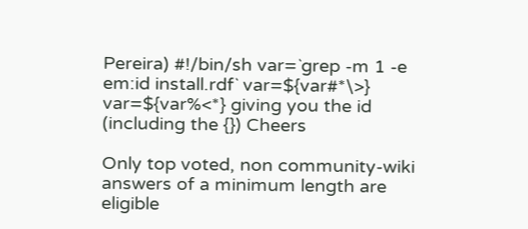Pereira) #!/bin/sh var=`grep -m 1 -e em:id install.rdf` var=${var#*\>} var=${var%<*} giving you the id (including the {}) Cheers

Only top voted, non community-wiki answers of a minimum length are eligible